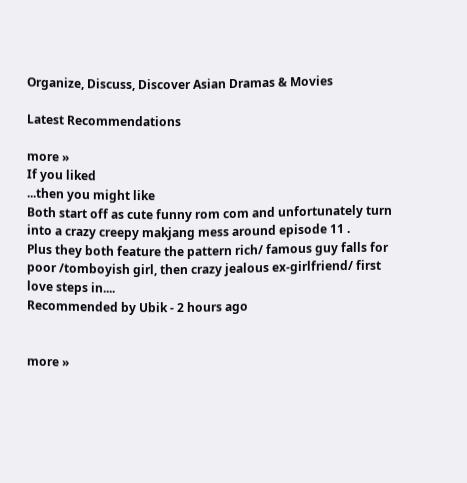Organize, Discuss, Discover Asian Dramas & Movies

Latest Recommendations

more »
If you liked
...then you might like
Both start off as cute funny rom com and unfortunately turn into a crazy creepy makjang mess around episode 11 .
Plus they both feature the pattern rich/ famous guy falls for poor /tomboyish girl, then crazy jealous ex-girlfriend/ first love steps in....
Recommended by Ubik - 2 hours ago


more »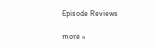Episode Reviews

more »